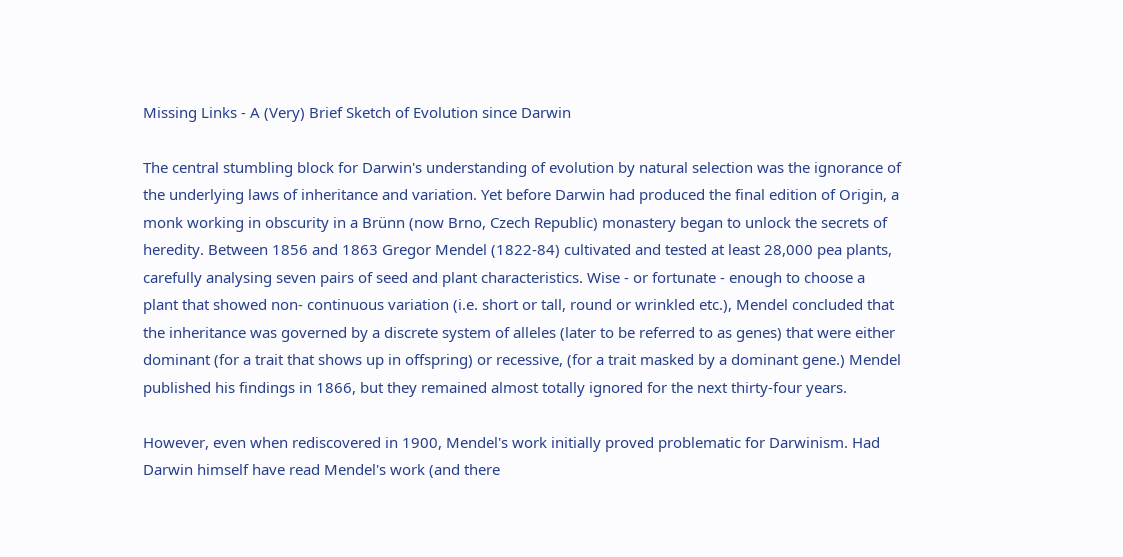Missing Links - A (Very) Brief Sketch of Evolution since Darwin

The central stumbling block for Darwin's understanding of evolution by natural selection was the ignorance of the underlying laws of inheritance and variation. Yet before Darwin had produced the final edition of Origin, a monk working in obscurity in a Brünn (now Brno, Czech Republic) monastery began to unlock the secrets of heredity. Between 1856 and 1863 Gregor Mendel (1822-84) cultivated and tested at least 28,000 pea plants, carefully analysing seven pairs of seed and plant characteristics. Wise - or fortunate - enough to choose a plant that showed non- continuous variation (i.e. short or tall, round or wrinkled etc.), Mendel concluded that the inheritance was governed by a discrete system of alleles (later to be referred to as genes) that were either dominant (for a trait that shows up in offspring) or recessive, (for a trait masked by a dominant gene.) Mendel published his findings in 1866, but they remained almost totally ignored for the next thirty-four years.

However, even when rediscovered in 1900, Mendel's work initially proved problematic for Darwinism. Had Darwin himself have read Mendel's work (and there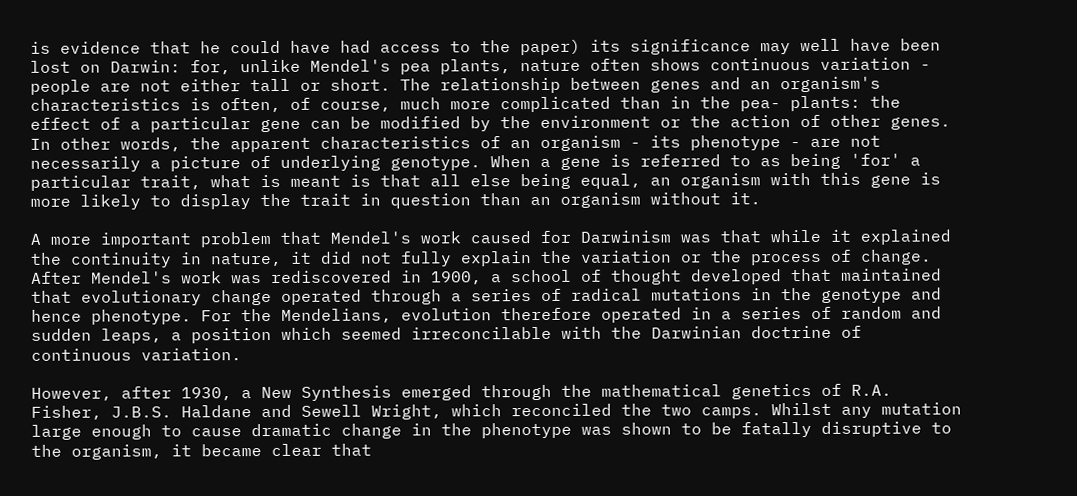is evidence that he could have had access to the paper) its significance may well have been lost on Darwin: for, unlike Mendel's pea plants, nature often shows continuous variation - people are not either tall or short. The relationship between genes and an organism's characteristics is often, of course, much more complicated than in the pea- plants: the effect of a particular gene can be modified by the environment or the action of other genes. In other words, the apparent characteristics of an organism - its phenotype - are not necessarily a picture of underlying genotype. When a gene is referred to as being 'for' a particular trait, what is meant is that all else being equal, an organism with this gene is more likely to display the trait in question than an organism without it.

A more important problem that Mendel's work caused for Darwinism was that while it explained the continuity in nature, it did not fully explain the variation or the process of change. After Mendel's work was rediscovered in 1900, a school of thought developed that maintained that evolutionary change operated through a series of radical mutations in the genotype and hence phenotype. For the Mendelians, evolution therefore operated in a series of random and sudden leaps, a position which seemed irreconcilable with the Darwinian doctrine of continuous variation.

However, after 1930, a New Synthesis emerged through the mathematical genetics of R.A. Fisher, J.B.S. Haldane and Sewell Wright, which reconciled the two camps. Whilst any mutation large enough to cause dramatic change in the phenotype was shown to be fatally disruptive to the organism, it became clear that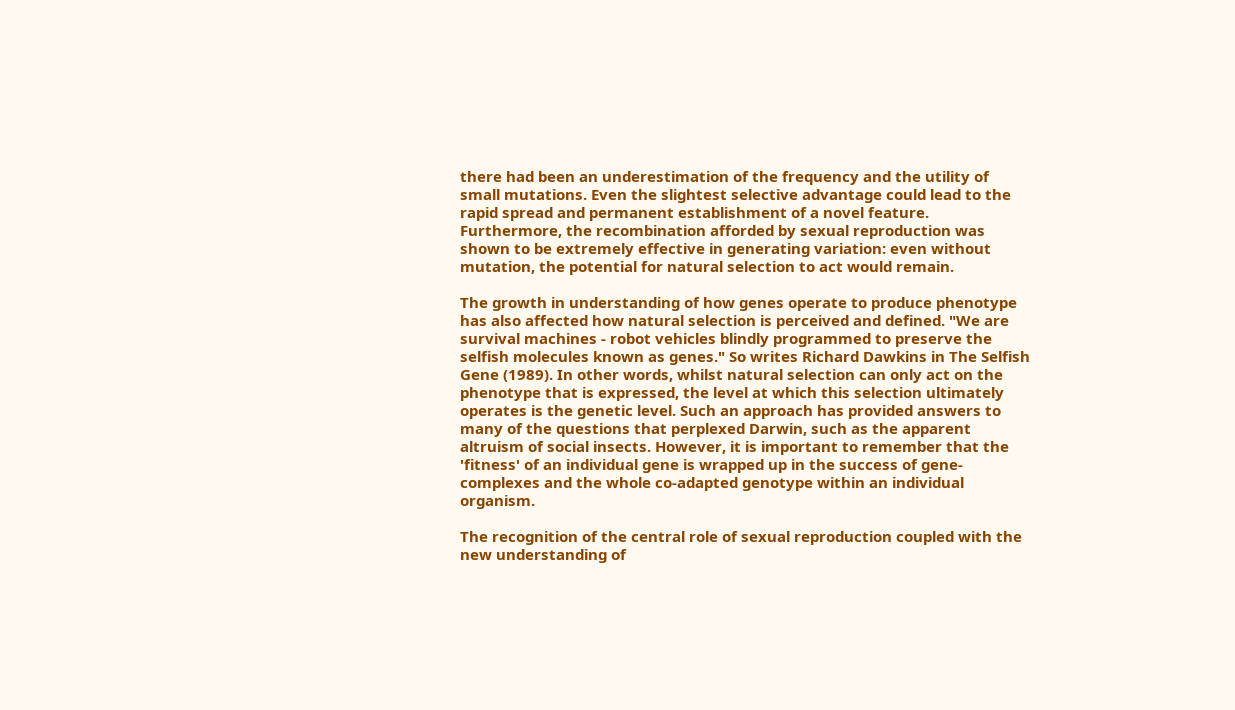there had been an underestimation of the frequency and the utility of small mutations. Even the slightest selective advantage could lead to the rapid spread and permanent establishment of a novel feature. Furthermore, the recombination afforded by sexual reproduction was shown to be extremely effective in generating variation: even without mutation, the potential for natural selection to act would remain.

The growth in understanding of how genes operate to produce phenotype has also affected how natural selection is perceived and defined. "We are survival machines - robot vehicles blindly programmed to preserve the selfish molecules known as genes." So writes Richard Dawkins in The Selfish Gene (1989). In other words, whilst natural selection can only act on the phenotype that is expressed, the level at which this selection ultimately operates is the genetic level. Such an approach has provided answers to many of the questions that perplexed Darwin, such as the apparent altruism of social insects. However, it is important to remember that the 'fitness' of an individual gene is wrapped up in the success of gene- complexes and the whole co-adapted genotype within an individual organism.

The recognition of the central role of sexual reproduction coupled with the new understanding of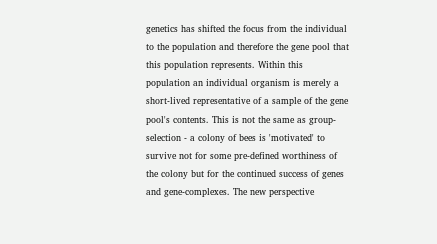genetics has shifted the focus from the individual to the population and therefore the gene pool that this population represents. Within this population an individual organism is merely a short-lived representative of a sample of the gene pool's contents. This is not the same as group-selection - a colony of bees is 'motivated' to survive not for some pre-defined worthiness of the colony but for the continued success of genes and gene-complexes. The new perspective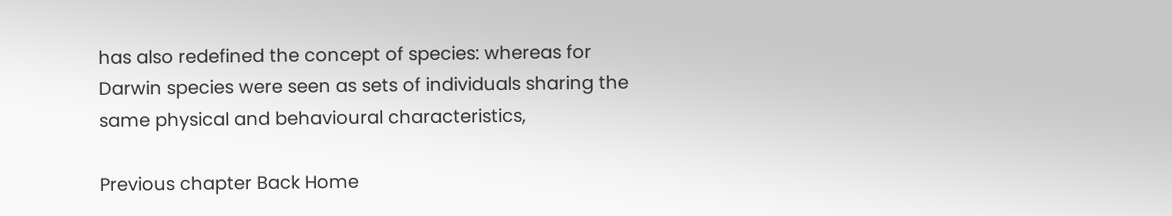has also redefined the concept of species: whereas for Darwin species were seen as sets of individuals sharing the same physical and behavioural characteristics,

Previous chapter Back Home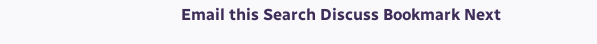Email this Search Discuss Bookmark Next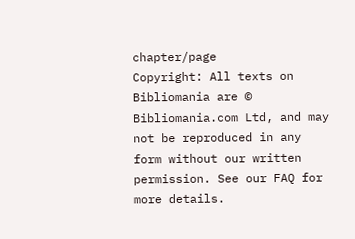chapter/page
Copyright: All texts on Bibliomania are © Bibliomania.com Ltd, and may not be reproduced in any form without our written permission. See our FAQ for more details.